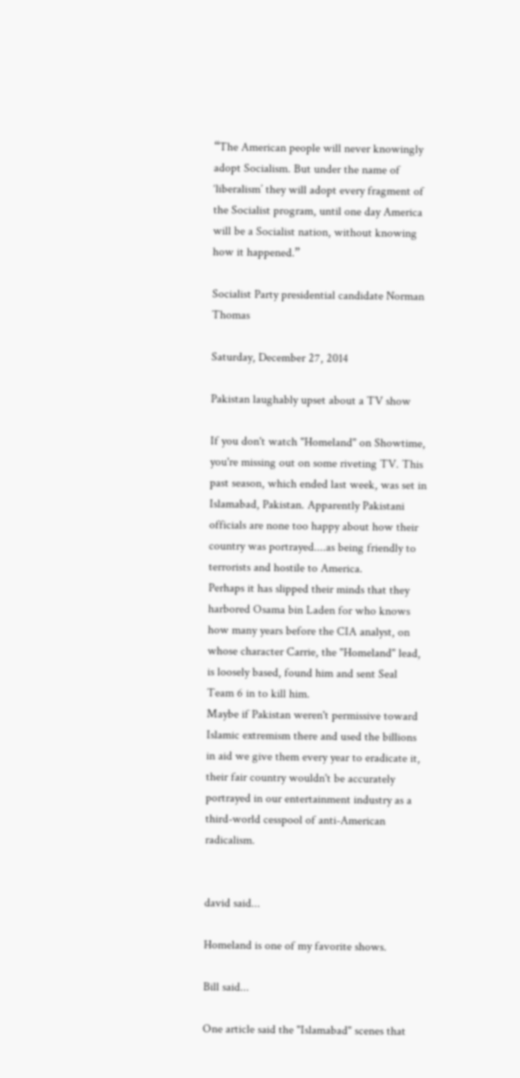“The American people will never knowingly adopt Socialism. But under the name of ‘liberalism’ they will adopt every fragment of the Socialist program, until one day America will be a Socialist nation, without knowing how it happened.”

Socialist Party presidential candidate Norman Thomas

Saturday, December 27, 2014

Pakistan laughably upset about a TV show

If you don't watch "Homeland" on Showtime, you're missing out on some riveting TV. This past season, which ended last week, was set in Islamabad, Pakistan. Apparently Pakistani officials are none too happy about how their country was portrayed....as being friendly to terrorists and hostile to America.
Perhaps it has slipped their minds that they harbored Osama bin Laden for who knows how many years before the CIA analyst, on whose character Carrie, the "Homeland" lead, is loosely based, found him and sent Seal Team 6 in to kill him.
Maybe if Pakistan weren't permissive toward Islamic extremism there and used the billions in aid we give them every year to eradicate it, their fair country wouldn't be accurately portrayed in our entertainment industry as a third-world cesspool of anti-American radicalism.


david said...

Homeland is one of my favorite shows.

Bill said...

One article said the "Islamabad" scenes that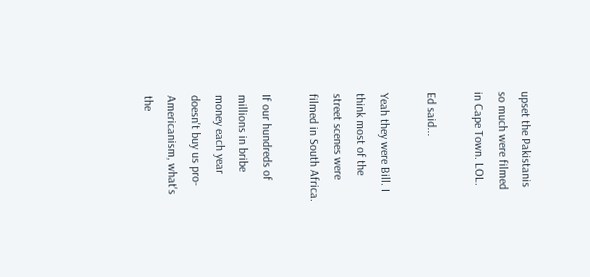upset the Pakistanis so much were filmed in Cape Town. LOL.

Ed said...

Yeah they were Bill. I think most of the street scenes were filmed in South Africa.

If our hundreds of millions in bribe money each year doesn't buy us pro-Americanism, what's the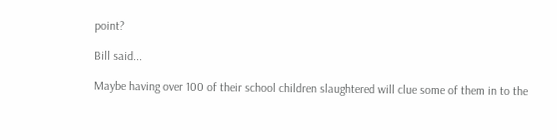point?

Bill said...

Maybe having over 100 of their school children slaughtered will clue some of them in to the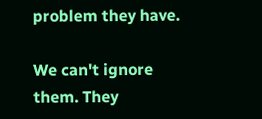problem they have.

We can't ignore them. They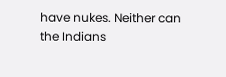have nukes. Neither can the Indians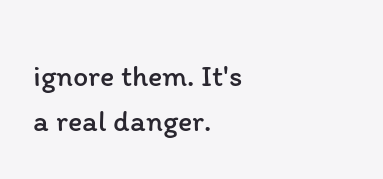ignore them. It's a real danger.